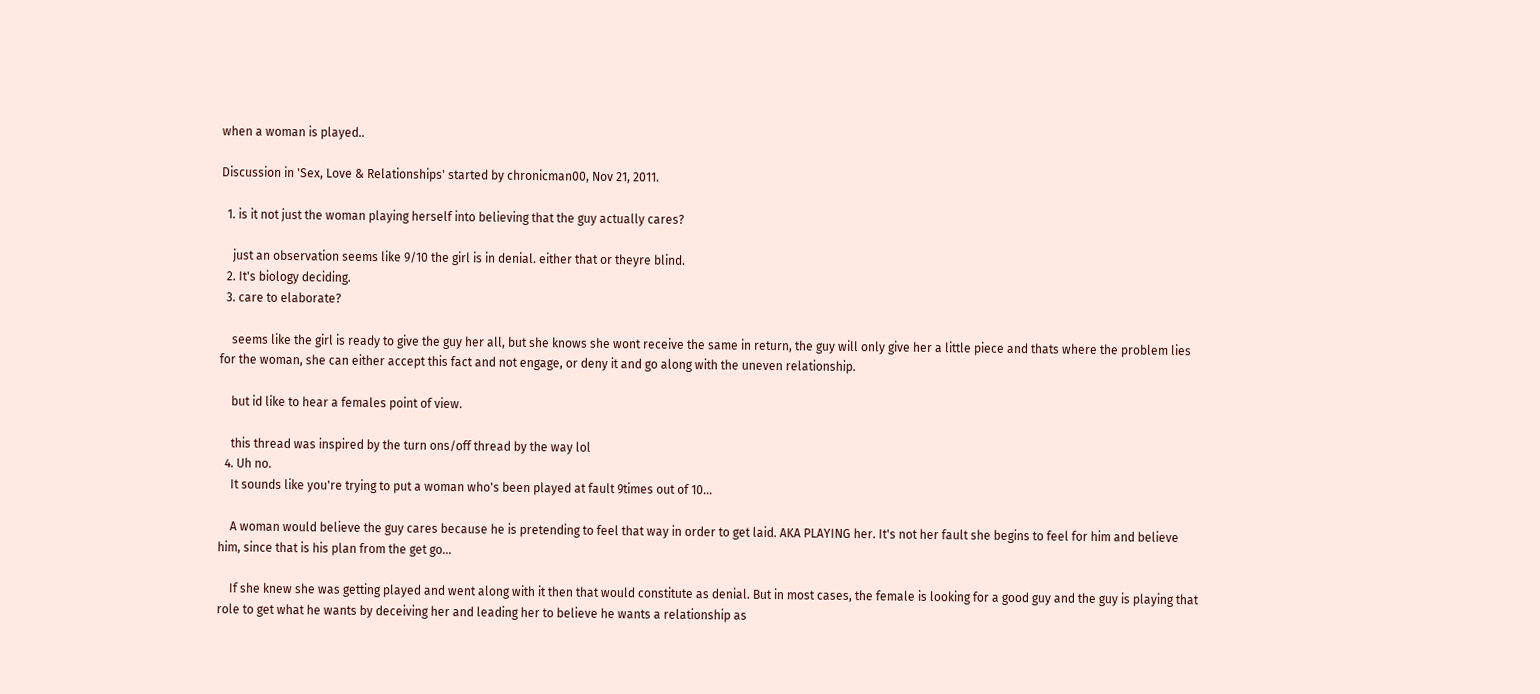when a woman is played..

Discussion in 'Sex, Love & Relationships' started by chronicman00, Nov 21, 2011.

  1. is it not just the woman playing herself into believing that the guy actually cares?

    just an observation seems like 9/10 the girl is in denial. either that or theyre blind.
  2. It's biology deciding.
  3. care to elaborate?

    seems like the girl is ready to give the guy her all, but she knows she wont receive the same in return, the guy will only give her a little piece and thats where the problem lies for the woman, she can either accept this fact and not engage, or deny it and go along with the uneven relationship.

    but id like to hear a females point of view.

    this thread was inspired by the turn ons/off thread by the way lol
  4. Uh no.
    It sounds like you're trying to put a woman who's been played at fault 9times out of 10...

    A woman would believe the guy cares because he is pretending to feel that way in order to get laid. AKA PLAYING her. It's not her fault she begins to feel for him and believe him, since that is his plan from the get go...

    If she knew she was getting played and went along with it then that would constitute as denial. But in most cases, the female is looking for a good guy and the guy is playing that role to get what he wants by deceiving her and leading her to believe he wants a relationship as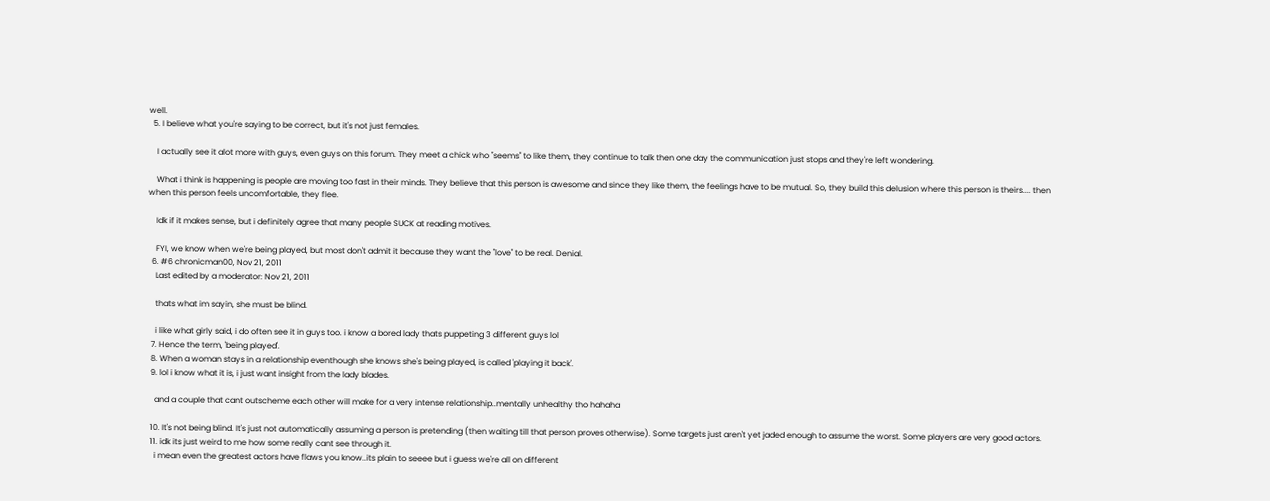well.
  5. I believe what you're saying to be correct, but it's not just females.

    I actually see it alot more with guys, even guys on this forum. They meet a chick who "seems" to like them, they continue to talk then one day the communication just stops and they're left wondering.

    What i think is happening is people are moving too fast in their minds. They believe that this person is awesome and since they like them, the feelings have to be mutual. So, they build this delusion where this person is theirs.... then when this person feels uncomfortable, they flee.

    Idk if it makes sense, but i definitely agree that many people SUCK at reading motives.

    FYI, we know when we're being played, but most don't admit it because they want the "love" to be real. Denial.
  6. #6 chronicman00, Nov 21, 2011
    Last edited by a moderator: Nov 21, 2011

    thats what im sayin, she must be blind.

    i like what girly said, i do often see it in guys too. i know a bored lady thats puppeting 3 different guys lol
  7. Hence the term, 'being played'.
  8. When a woman stays in a relationship eventhough she knows she's being played, is called 'playing it back'.
  9. lol i know what it is, i just want insight from the lady blades.

    and a couple that cant outscheme each other will make for a very intense relationship..mentally unhealthy tho hahaha

  10. It's not being blind. It's just not automatically assuming a person is pretending (then waiting till that person proves otherwise). Some targets just aren't yet jaded enough to assume the worst. Some players are very good actors.
  11. idk its just weird to me how some really cant see through it.
    i mean even the greatest actors have flaws you know..its plain to seeee but i guess we're all on different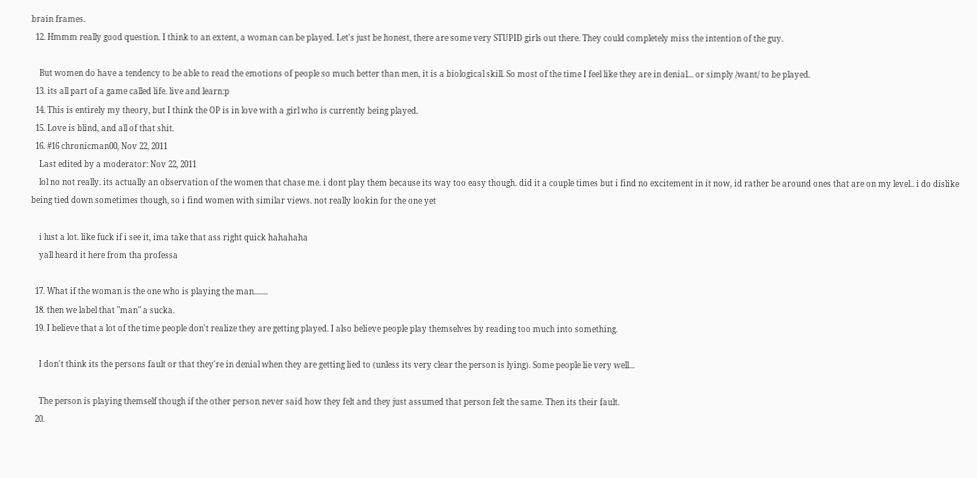brain frames.
  12. Hmmm really good question. I think to an extent, a woman can be played. Let's just be honest, there are some very STUPID girls out there. They could completely miss the intention of the guy.

    But women do have a tendency to be able to read the emotions of people so much better than men, it is a biological skill. So most of the time I feel like they are in denial... or simply /want/ to be played.
  13. its all part of a game called life. live and learn:p
  14. This is entirely my theory, but I think the OP is in love with a girl who is currently being played.
  15. Love is blind, and all of that shit.
  16. #16 chronicman00, Nov 22, 2011
    Last edited by a moderator: Nov 22, 2011
    lol no not really. its actually an observation of the women that chase me. i dont play them because its way too easy though. did it a couple times but i find no excitement in it now, id rather be around ones that are on my level.. i do dislike being tied down sometimes though, so i find women with similar views. not really lookin for the one yet

    i lust a lot. like fuck if i see it, ima take that ass right quick hahahaha
    yall heard it here from tha professa

  17. What if the woman is the one who is playing the man.......
  18. then we label that "man" a sucka.
  19. I believe that a lot of the time people don't realize they are getting played. I also believe people play themselves by reading too much into something.

    I don't think its the persons fault or that they're in denial when they are getting lied to (unless its very clear the person is lying). Some people lie very well...

    The person is playing themself though if the other person never said how they felt and they just assumed that person felt the same. Then its their fault.
  20.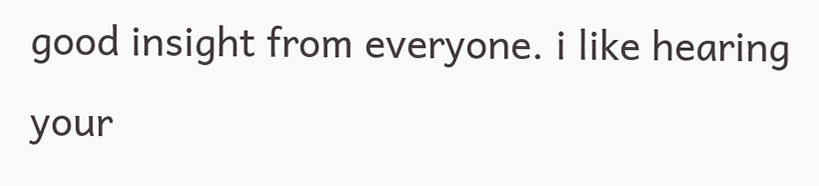good insight from everyone. i like hearing your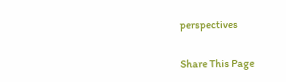perspectives

Share This Page